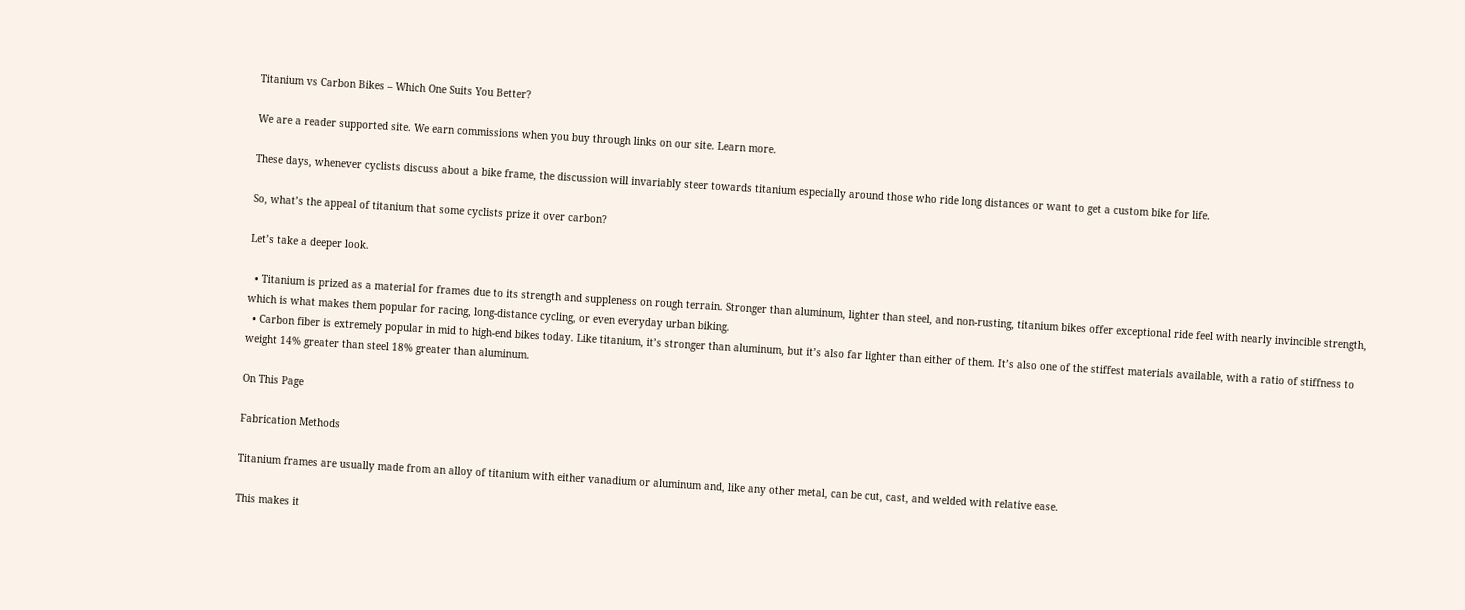Titanium vs Carbon Bikes – Which One Suits You Better?

We are a reader supported site. We earn commissions when you buy through links on our site. Learn more.

These days, whenever cyclists discuss about a bike frame, the discussion will invariably steer towards titanium especially around those who ride long distances or want to get a custom bike for life.

So, what’s the appeal of titanium that some cyclists prize it over carbon?

Let’s take a deeper look.

  • Titanium is prized as a material for frames due to its strength and suppleness on rough terrain. Stronger than aluminum, lighter than steel, and non-rusting, titanium bikes offer exceptional ride feel with nearly invincible strength, which is what makes them popular for racing, long-distance cycling, or even everyday urban biking.
  • Carbon fiber is extremely popular in mid to high-end bikes today. Like titanium, it’s stronger than aluminum, but it’s also far lighter than either of them. It’s also one of the stiffest materials available, with a ratio of stiffness to weight 14% greater than steel 18% greater than aluminum.

On This Page

Fabrication Methods

Titanium frames are usually made from an alloy of titanium with either vanadium or aluminum and, like any other metal, can be cut, cast, and welded with relative ease.

This makes it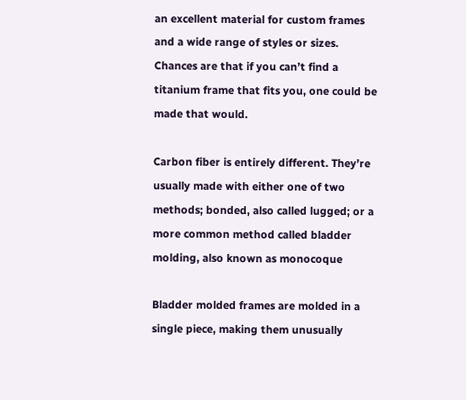an excellent material for custom frames and a wide range of styles or sizes. Chances are that if you can’t find a titanium frame that fits you, one could be made that would.

Carbon fiber is entirely different. They’re usually made with either one of two methods; bonded, also called lugged; or a more common method called bladder molding, also known as monocoque

Bladder molded frames are molded in a single piece, making them unusually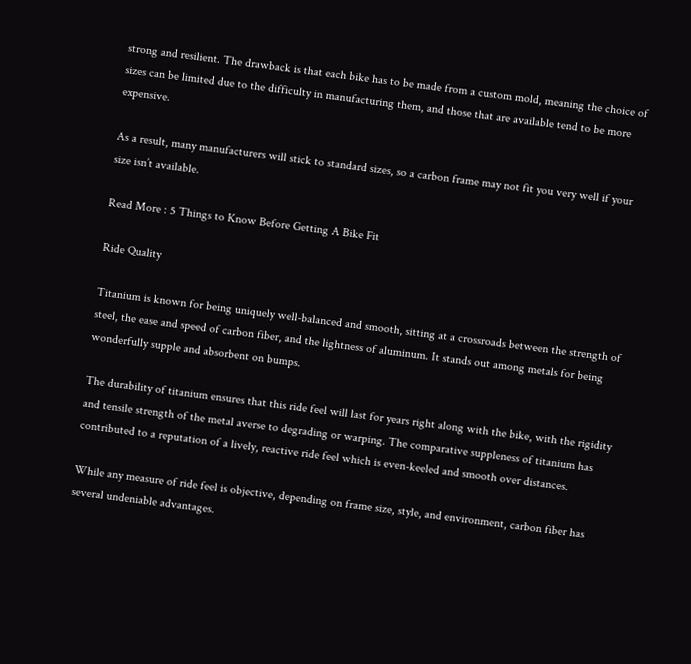strong and resilient. The drawback is that each bike has to be made from a custom mold, meaning the choice of sizes can be limited due to the difficulty in manufacturing them, and those that are available tend to be more expensive.

As a result, many manufacturers will stick to standard sizes, so a carbon frame may not fit you very well if your size isn’t available.

Read More : 5 Things to Know Before Getting A Bike Fit

Ride Quality

Titanium is known for being uniquely well-balanced and smooth, sitting at a crossroads between the strength of steel, the ease and speed of carbon fiber, and the lightness of aluminum. It stands out among metals for being wonderfully supple and absorbent on bumps.

The durability of titanium ensures that this ride feel will last for years right along with the bike, with the rigidity and tensile strength of the metal averse to degrading or warping. The comparative suppleness of titanium has contributed to a reputation of a lively, reactive ride feel which is even-keeled and smooth over distances.

While any measure of ride feel is objective, depending on frame size, style, and environment, carbon fiber has several undeniable advantages.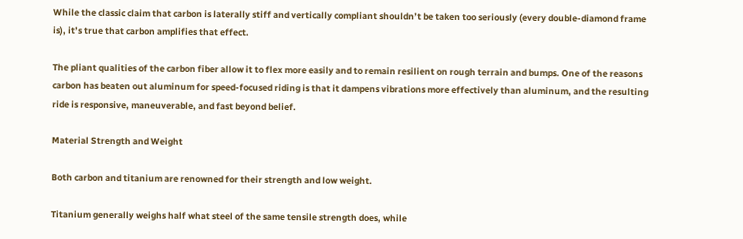While the classic claim that carbon is laterally stiff and vertically compliant shouldn’t be taken too seriously (every double-diamond frame is), it’s true that carbon amplifies that effect.

The pliant qualities of the carbon fiber allow it to flex more easily and to remain resilient on rough terrain and bumps. One of the reasons carbon has beaten out aluminum for speed-focused riding is that it dampens vibrations more effectively than aluminum, and the resulting ride is responsive, maneuverable, and fast beyond belief.

Material Strength and Weight

Both carbon and titanium are renowned for their strength and low weight.

Titanium generally weighs half what steel of the same tensile strength does, while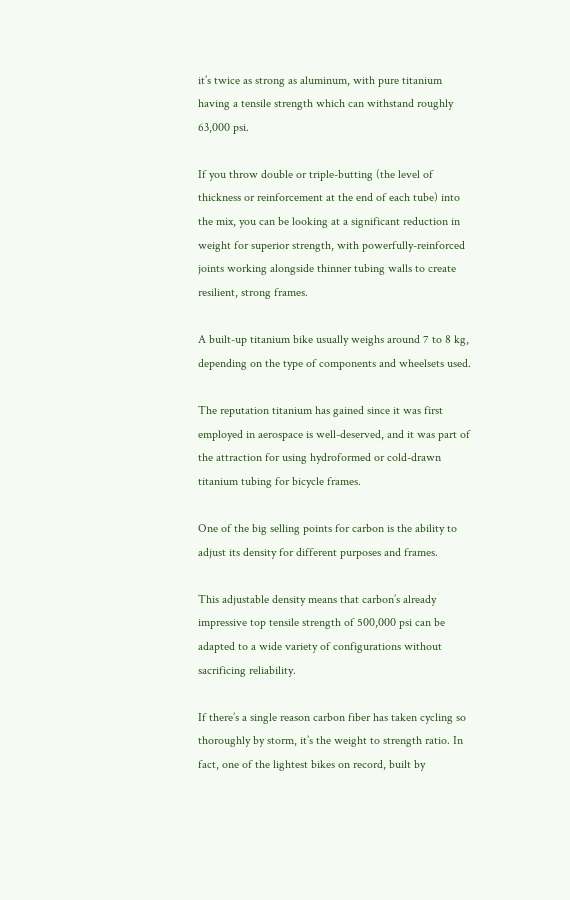it’s twice as strong as aluminum, with pure titanium having a tensile strength which can withstand roughly 63,000 psi.

If you throw double or triple-butting (the level of thickness or reinforcement at the end of each tube) into the mix, you can be looking at a significant reduction in weight for superior strength, with powerfully-reinforced joints working alongside thinner tubing walls to create resilient, strong frames.

A built-up titanium bike usually weighs around 7 to 8 kg, depending on the type of components and wheelsets used.

The reputation titanium has gained since it was first employed in aerospace is well-deserved, and it was part of the attraction for using hydroformed or cold-drawn titanium tubing for bicycle frames.

One of the big selling points for carbon is the ability to adjust its density for different purposes and frames.

This adjustable density means that carbon’s already impressive top tensile strength of 500,000 psi can be adapted to a wide variety of configurations without sacrificing reliability.

If there’s a single reason carbon fiber has taken cycling so thoroughly by storm, it’s the weight to strength ratio. In fact, one of the lightest bikes on record, built by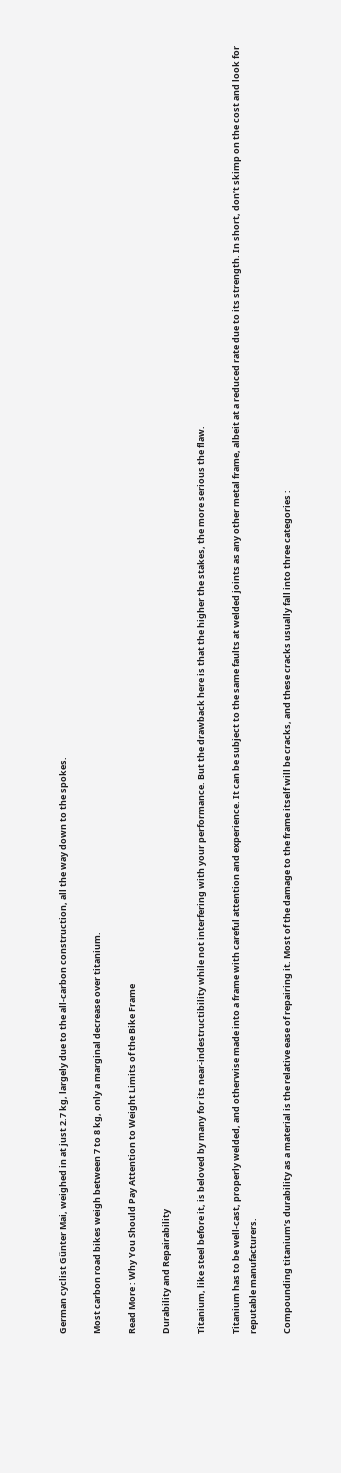German cyclist Günter Mai, weighed in at just 2.7 kg, largely due to the all-carbon construction, all the way down to the spokes.

Most carbon road bikes weigh between 7 to 8 kg, only a marginal decrease over titanium.

Read More : Why You Should Pay Attention to Weight Limits of the Bike Frame

Durability and Repairability

Titanium, like steel before it, is beloved by many for its near-indestructibility while not interfering with your performance. But the drawback here is that the higher the stakes, the more serious the flaw.

Titanium has to be well-cast, properly welded, and otherwise made into a frame with careful attention and experience. It can be subject to the same faults at welded joints as any other metal frame, albeit at a reduced rate due to its strength. In short, don’t skimp on the cost and look for reputable manufacturers.

Compounding titanium’s durability as a material is the relative ease of repairing it. Most of the damage to the frame itself will be cracks, and these cracks usually fall into three categories :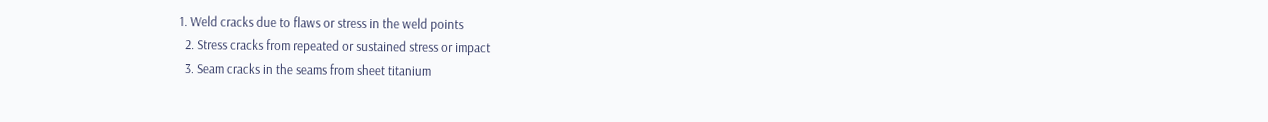1. Weld cracks due to flaws or stress in the weld points
  2. Stress cracks from repeated or sustained stress or impact
  3. Seam cracks in the seams from sheet titanium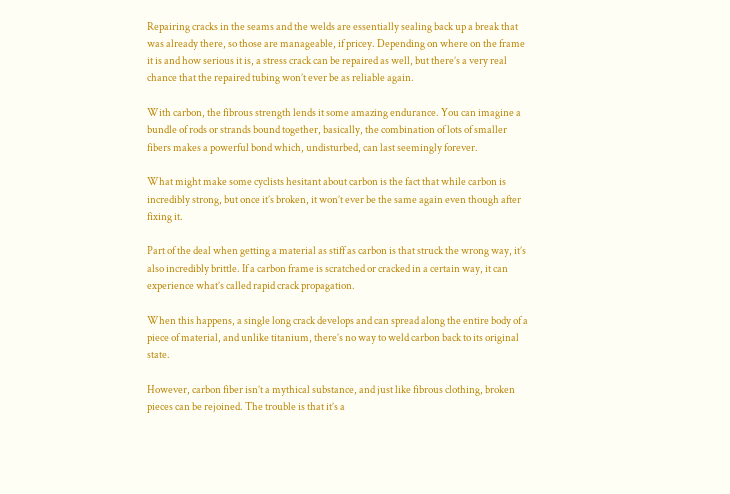Repairing cracks in the seams and the welds are essentially sealing back up a break that was already there, so those are manageable, if pricey. Depending on where on the frame it is and how serious it is, a stress crack can be repaired as well, but there’s a very real chance that the repaired tubing won’t ever be as reliable again.

With carbon, the fibrous strength lends it some amazing endurance. You can imagine a bundle of rods or strands bound together, basically, the combination of lots of smaller fibers makes a powerful bond which, undisturbed, can last seemingly forever.

What might make some cyclists hesitant about carbon is the fact that while carbon is incredibly strong, but once it’s broken, it won’t ever be the same again even though after fixing it.

Part of the deal when getting a material as stiff as carbon is that struck the wrong way, it’s also incredibly brittle. If a carbon frame is scratched or cracked in a certain way, it can experience what’s called rapid crack propagation.

When this happens, a single long crack develops and can spread along the entire body of a piece of material, and unlike titanium, there’s no way to weld carbon back to its original state.

However, carbon fiber isn’t a mythical substance, and just like fibrous clothing, broken pieces can be rejoined. The trouble is that it’s a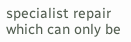specialist repair which can only be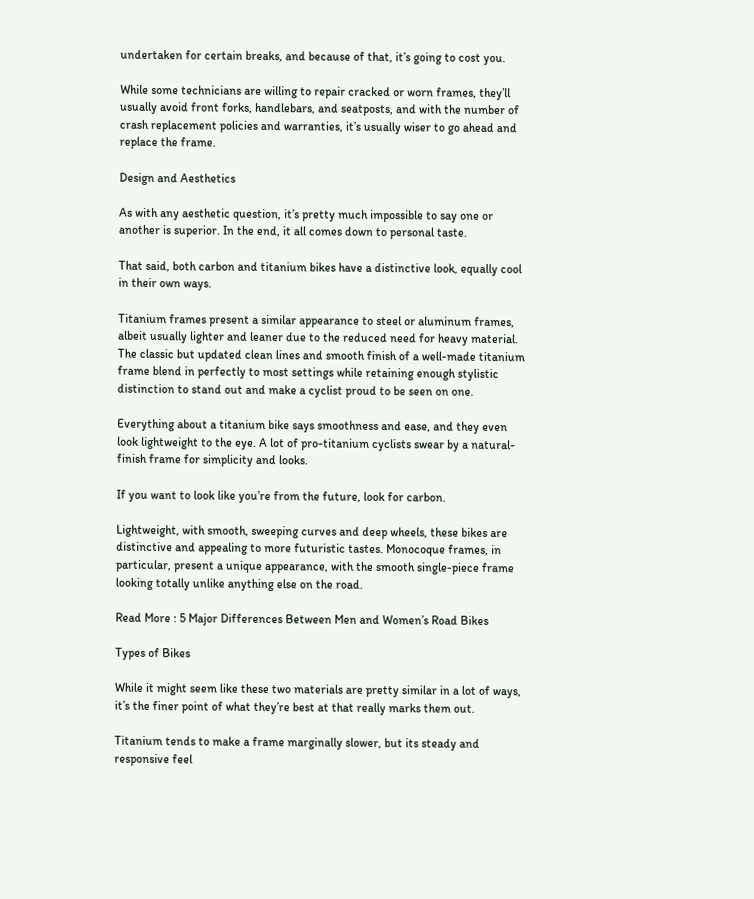undertaken for certain breaks, and because of that, it’s going to cost you.

While some technicians are willing to repair cracked or worn frames, they’ll usually avoid front forks, handlebars, and seatposts, and with the number of crash replacement policies and warranties, it’s usually wiser to go ahead and replace the frame.

Design and Aesthetics

As with any aesthetic question, it’s pretty much impossible to say one or another is superior. In the end, it all comes down to personal taste.

That said, both carbon and titanium bikes have a distinctive look, equally cool in their own ways.

Titanium frames present a similar appearance to steel or aluminum frames, albeit usually lighter and leaner due to the reduced need for heavy material. The classic but updated clean lines and smooth finish of a well-made titanium frame blend in perfectly to most settings while retaining enough stylistic distinction to stand out and make a cyclist proud to be seen on one.

Everything about a titanium bike says smoothness and ease, and they even look lightweight to the eye. A lot of pro-titanium cyclists swear by a natural-finish frame for simplicity and looks.

If you want to look like you’re from the future, look for carbon.

Lightweight, with smooth, sweeping curves and deep wheels, these bikes are distinctive and appealing to more futuristic tastes. Monocoque frames, in particular, present a unique appearance, with the smooth single-piece frame looking totally unlike anything else on the road.

Read More : 5 Major Differences Between Men and Women’s Road Bikes

Types of Bikes

While it might seem like these two materials are pretty similar in a lot of ways, it’s the finer point of what they’re best at that really marks them out.

Titanium tends to make a frame marginally slower, but its steady and responsive feel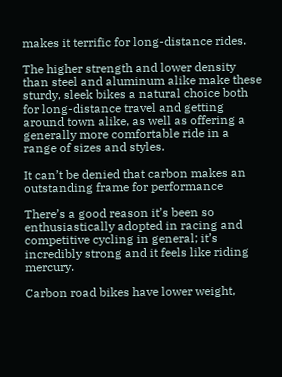makes it terrific for long-distance rides.

The higher strength and lower density than steel and aluminum alike make these sturdy, sleek bikes a natural choice both for long-distance travel and getting around town alike, as well as offering a generally more comfortable ride in a range of sizes and styles.

It can’t be denied that carbon makes an outstanding frame for performance

There’s a good reason it’s been so enthusiastically adopted in racing and competitive cycling in general; it’s incredibly strong and it feels like riding mercury.

Carbon road bikes have lower weight,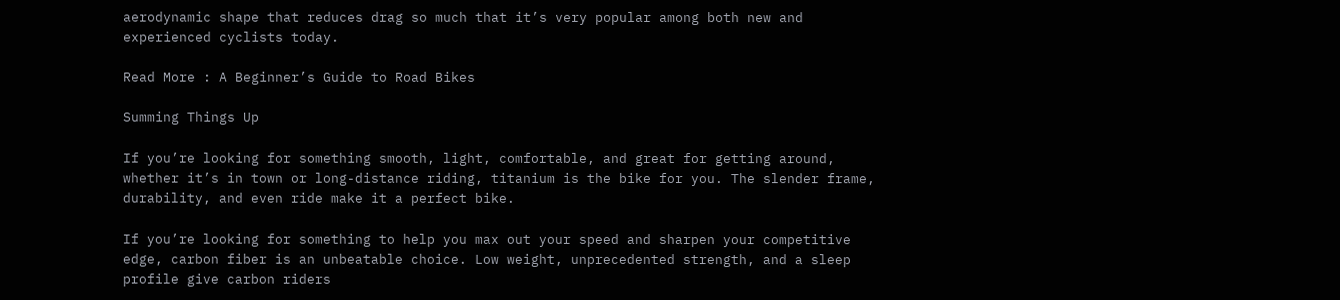aerodynamic shape that reduces drag so much that it’s very popular among both new and experienced cyclists today.

Read More : A Beginner’s Guide to Road Bikes

Summing Things Up

If you’re looking for something smooth, light, comfortable, and great for getting around, whether it’s in town or long-distance riding, titanium is the bike for you. The slender frame, durability, and even ride make it a perfect bike.

If you’re looking for something to help you max out your speed and sharpen your competitive edge, carbon fiber is an unbeatable choice. Low weight, unprecedented strength, and a sleep profile give carbon riders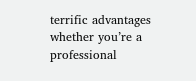terrific advantages whether you’re a professional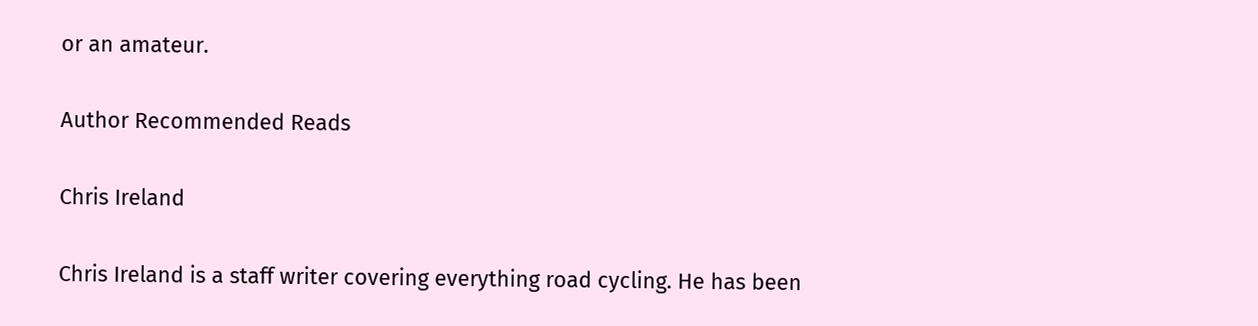or an amateur.

Author Recommended Reads

Chris Ireland

Chris Ireland is a staff writer covering everything road cycling. He has been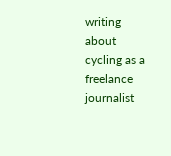writing about cycling as a freelance journalist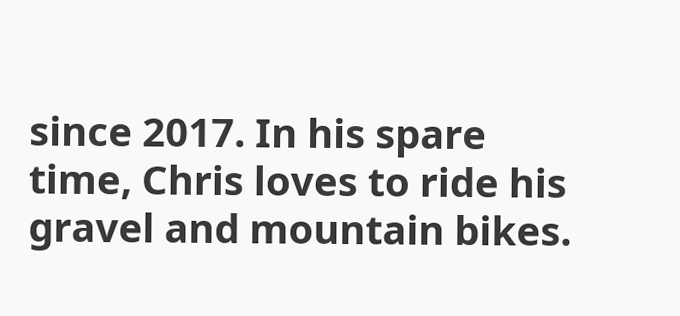since 2017. In his spare time, Chris loves to ride his gravel and mountain bikes.